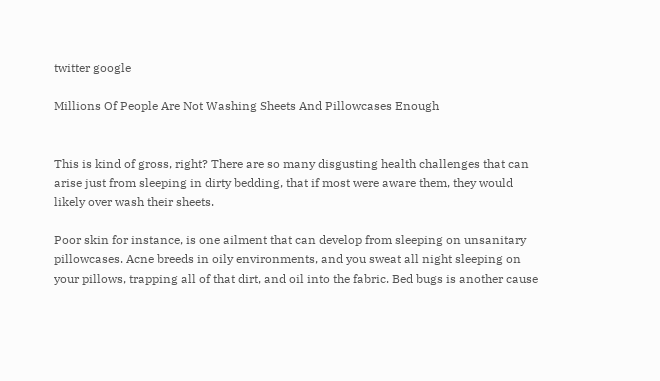twitter google

Millions Of People Are Not Washing Sheets And Pillowcases Enough


This is kind of gross, right? There are so many disgusting health challenges that can arise just from sleeping in dirty bedding, that if most were aware them, they would likely over wash their sheets.

Poor skin for instance, is one ailment that can develop from sleeping on unsanitary pillowcases. Acne breeds in oily environments, and you sweat all night sleeping on your pillows, trapping all of that dirt, and oil into the fabric. Bed bugs is another cause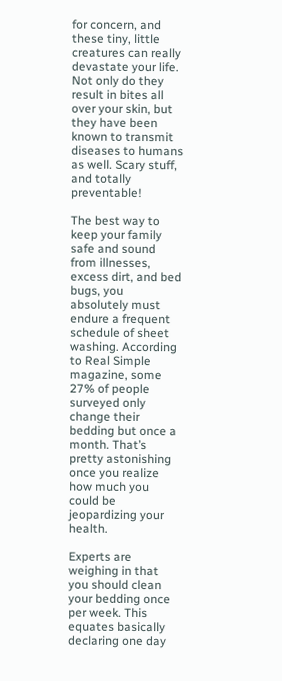for concern, and these tiny, little creatures can really devastate your life. Not only do they result in bites all over your skin, but they have been known to transmit diseases to humans as well. Scary stuff, and totally preventable!

The best way to keep your family safe and sound from illnesses, excess dirt, and bed bugs, you absolutely must endure a frequent schedule of sheet washing. According to Real Simple magazine, some 27% of people surveyed only change their bedding but once a month. That’s pretty astonishing once you realize how much you could be jeopardizing your health.

Experts are weighing in that you should clean your bedding once per week. This equates basically declaring one day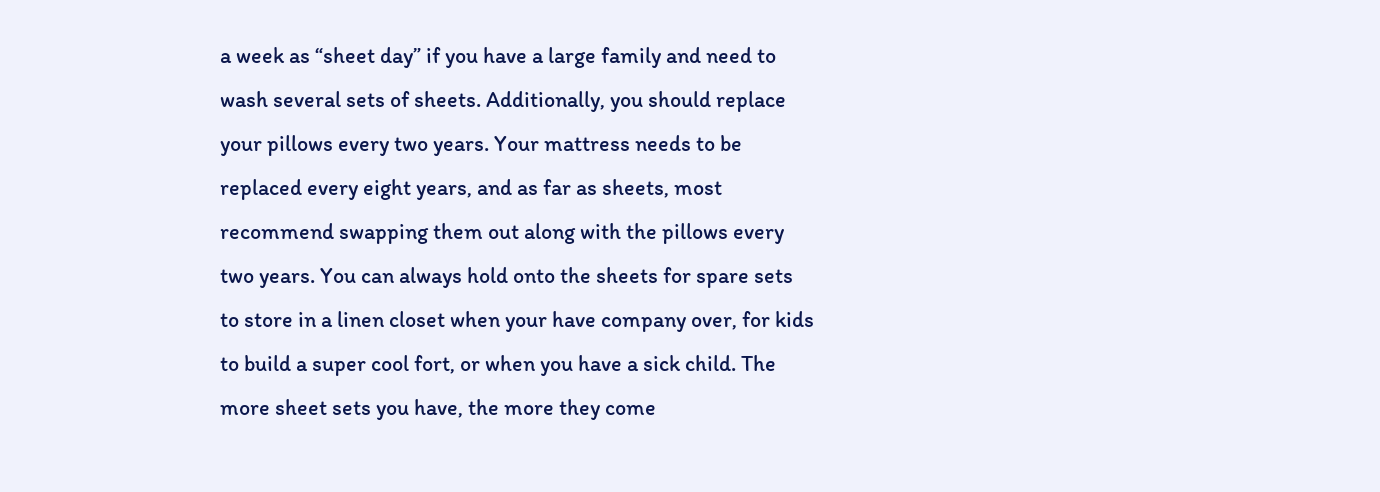a week as “sheet day” if you have a large family and need to wash several sets of sheets. Additionally, you should replace your pillows every two years. Your mattress needs to be replaced every eight years, and as far as sheets, most recommend swapping them out along with the pillows every two years. You can always hold onto the sheets for spare sets to store in a linen closet when your have company over, for kids to build a super cool fort, or when you have a sick child. The more sheet sets you have, the more they come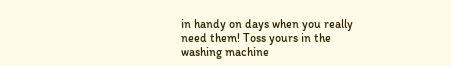in handy on days when you really need them! Toss yours in the washing machine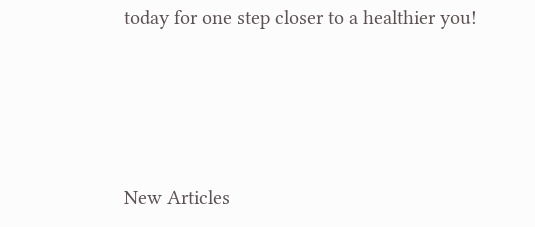today for one step closer to a healthier you!





New Articles